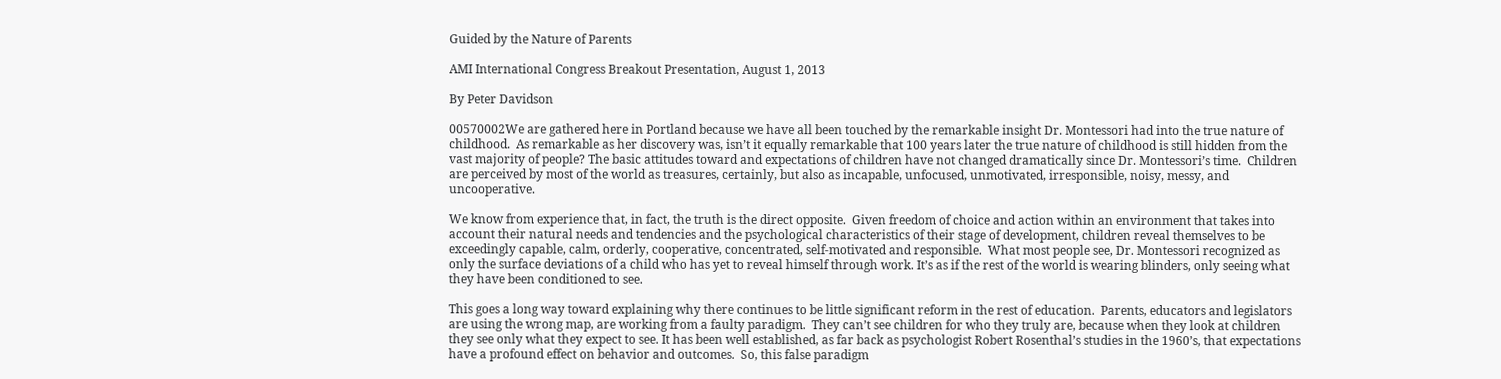Guided by the Nature of Parents

AMI International Congress Breakout Presentation, August 1, 2013

By Peter Davidson

00570002We are gathered here in Portland because we have all been touched by the remarkable insight Dr. Montessori had into the true nature of childhood.  As remarkable as her discovery was, isn’t it equally remarkable that 100 years later the true nature of childhood is still hidden from the vast majority of people? The basic attitudes toward and expectations of children have not changed dramatically since Dr. Montessori’s time.  Children are perceived by most of the world as treasures, certainly, but also as incapable, unfocused, unmotivated, irresponsible, noisy, messy, and uncooperative.

We know from experience that, in fact, the truth is the direct opposite.  Given freedom of choice and action within an environment that takes into account their natural needs and tendencies and the psychological characteristics of their stage of development, children reveal themselves to be exceedingly capable, calm, orderly, cooperative, concentrated, self-motivated and responsible.  What most people see, Dr. Montessori recognized as only the surface deviations of a child who has yet to reveal himself through work. It’s as if the rest of the world is wearing blinders, only seeing what they have been conditioned to see.

This goes a long way toward explaining why there continues to be little significant reform in the rest of education.  Parents, educators and legislators are using the wrong map, are working from a faulty paradigm.  They can’t see children for who they truly are, because when they look at children they see only what they expect to see. It has been well established, as far back as psychologist Robert Rosenthal’s studies in the 1960’s, that expectations have a profound effect on behavior and outcomes.  So, this false paradigm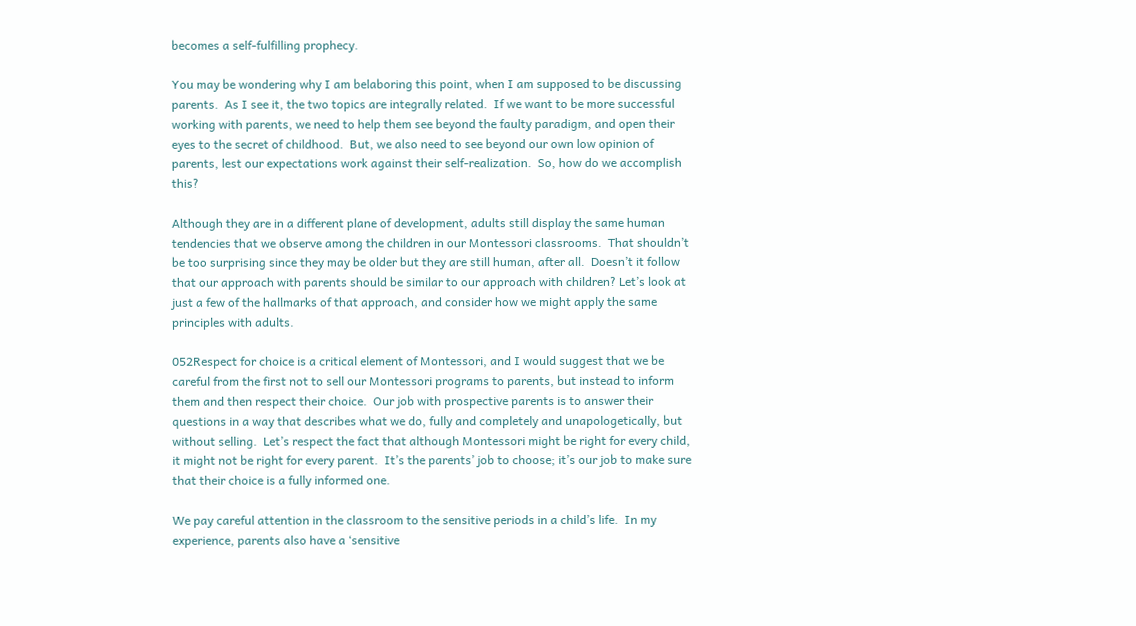becomes a self-fulfilling prophecy.

You may be wondering why I am belaboring this point, when I am supposed to be discussing parents.  As I see it, the two topics are integrally related.  If we want to be more successful working with parents, we need to help them see beyond the faulty paradigm, and open their eyes to the secret of childhood.  But, we also need to see beyond our own low opinion of parents, lest our expectations work against their self-realization.  So, how do we accomplish this?

Although they are in a different plane of development, adults still display the same human tendencies that we observe among the children in our Montessori classrooms.  That shouldn’t be too surprising since they may be older but they are still human, after all.  Doesn’t it follow that our approach with parents should be similar to our approach with children? Let’s look at just a few of the hallmarks of that approach, and consider how we might apply the same principles with adults.

052Respect for choice is a critical element of Montessori, and I would suggest that we be careful from the first not to sell our Montessori programs to parents, but instead to inform them and then respect their choice.  Our job with prospective parents is to answer their questions in a way that describes what we do, fully and completely and unapologetically, but without selling.  Let’s respect the fact that although Montessori might be right for every child, it might not be right for every parent.  It’s the parents’ job to choose; it’s our job to make sure that their choice is a fully informed one.

We pay careful attention in the classroom to the sensitive periods in a child’s life.  In my experience, parents also have a ‘sensitive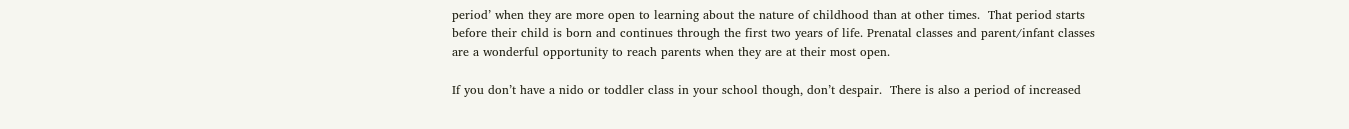period’ when they are more open to learning about the nature of childhood than at other times.  That period starts before their child is born and continues through the first two years of life. Prenatal classes and parent/infant classes are a wonderful opportunity to reach parents when they are at their most open.

If you don’t have a nido or toddler class in your school though, don’t despair.  There is also a period of increased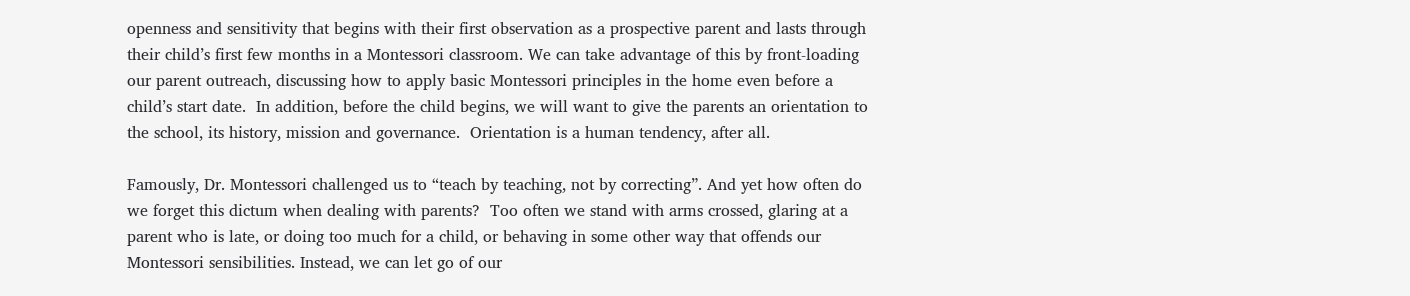openness and sensitivity that begins with their first observation as a prospective parent and lasts through their child’s first few months in a Montessori classroom. We can take advantage of this by front-loading our parent outreach, discussing how to apply basic Montessori principles in the home even before a child’s start date.  In addition, before the child begins, we will want to give the parents an orientation to the school, its history, mission and governance.  Orientation is a human tendency, after all.

Famously, Dr. Montessori challenged us to “teach by teaching, not by correcting”. And yet how often do we forget this dictum when dealing with parents?  Too often we stand with arms crossed, glaring at a parent who is late, or doing too much for a child, or behaving in some other way that offends our Montessori sensibilities. Instead, we can let go of our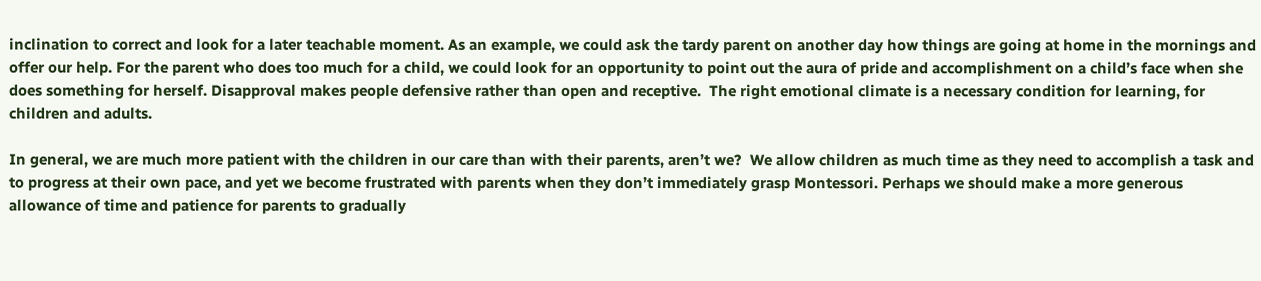inclination to correct and look for a later teachable moment. As an example, we could ask the tardy parent on another day how things are going at home in the mornings and offer our help. For the parent who does too much for a child, we could look for an opportunity to point out the aura of pride and accomplishment on a child’s face when she does something for herself. Disapproval makes people defensive rather than open and receptive.  The right emotional climate is a necessary condition for learning, for children and adults.

In general, we are much more patient with the children in our care than with their parents, aren’t we?  We allow children as much time as they need to accomplish a task and to progress at their own pace, and yet we become frustrated with parents when they don’t immediately grasp Montessori. Perhaps we should make a more generous allowance of time and patience for parents to gradually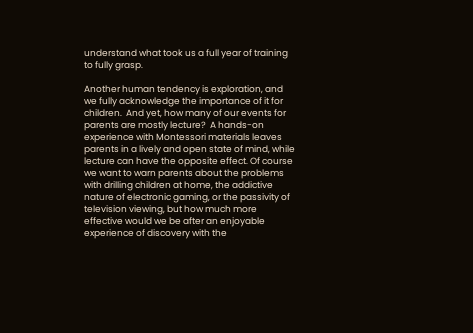understand what took us a full year of training to fully grasp.

Another human tendency is exploration, and we fully acknowledge the importance of it for children.  And yet, how many of our events for parents are mostly lecture?  A hands-on experience with Montessori materials leaves parents in a lively and open state of mind, while lecture can have the opposite effect. Of course we want to warn parents about the problems with drilling children at home, the addictive nature of electronic gaming, or the passivity of television viewing, but how much more effective would we be after an enjoyable experience of discovery with the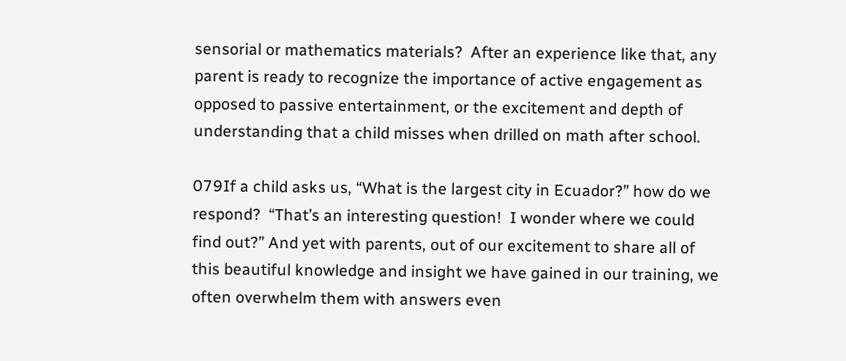sensorial or mathematics materials?  After an experience like that, any parent is ready to recognize the importance of active engagement as opposed to passive entertainment, or the excitement and depth of understanding that a child misses when drilled on math after school.

079If a child asks us, “What is the largest city in Ecuador?” how do we respond?  “That’s an interesting question!  I wonder where we could find out?” And yet with parents, out of our excitement to share all of this beautiful knowledge and insight we have gained in our training, we often overwhelm them with answers even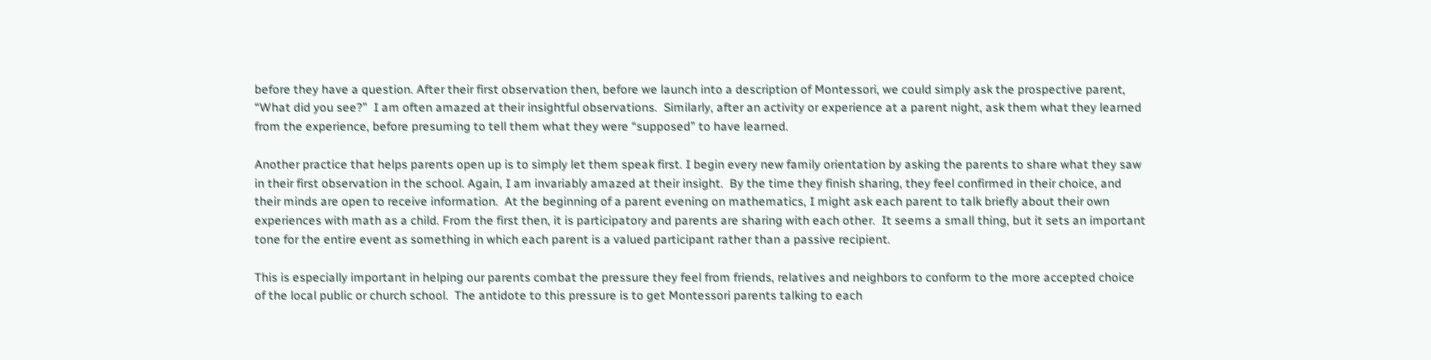before they have a question. After their first observation then, before we launch into a description of Montessori, we could simply ask the prospective parent, “What did you see?”  I am often amazed at their insightful observations.  Similarly, after an activity or experience at a parent night, ask them what they learned from the experience, before presuming to tell them what they were “supposed” to have learned.

Another practice that helps parents open up is to simply let them speak first. I begin every new family orientation by asking the parents to share what they saw in their first observation in the school. Again, I am invariably amazed at their insight.  By the time they finish sharing, they feel confirmed in their choice, and their minds are open to receive information.  At the beginning of a parent evening on mathematics, I might ask each parent to talk briefly about their own experiences with math as a child. From the first then, it is participatory and parents are sharing with each other.  It seems a small thing, but it sets an important tone for the entire event as something in which each parent is a valued participant rather than a passive recipient.

This is especially important in helping our parents combat the pressure they feel from friends, relatives and neighbors to conform to the more accepted choice of the local public or church school.  The antidote to this pressure is to get Montessori parents talking to each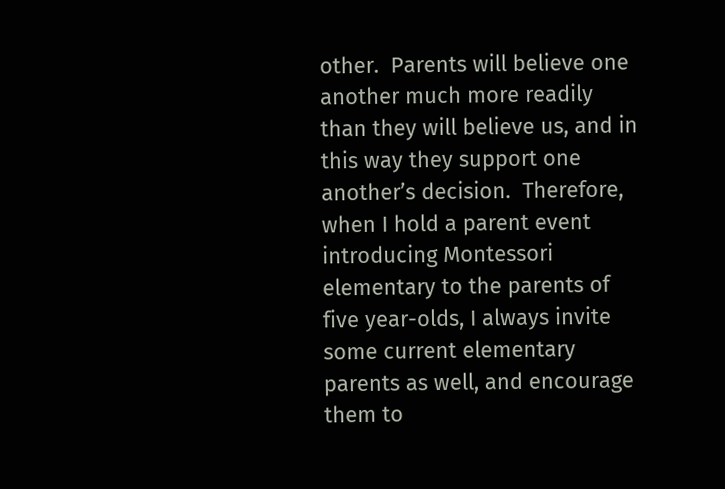other.  Parents will believe one another much more readily than they will believe us, and in this way they support one another’s decision.  Therefore, when I hold a parent event introducing Montessori elementary to the parents of five year-olds, I always invite some current elementary parents as well, and encourage them to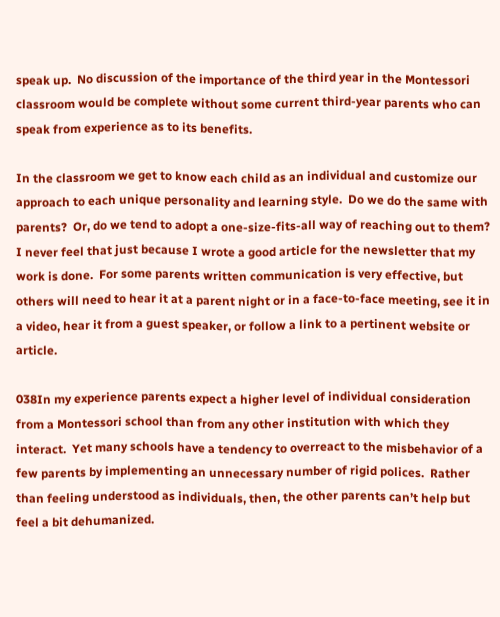speak up.  No discussion of the importance of the third year in the Montessori classroom would be complete without some current third-year parents who can speak from experience as to its benefits.

In the classroom we get to know each child as an individual and customize our approach to each unique personality and learning style.  Do we do the same with parents?  Or, do we tend to adopt a one-size-fits-all way of reaching out to them?  I never feel that just because I wrote a good article for the newsletter that my work is done.  For some parents written communication is very effective, but others will need to hear it at a parent night or in a face-to-face meeting, see it in a video, hear it from a guest speaker, or follow a link to a pertinent website or article.

038In my experience parents expect a higher level of individual consideration from a Montessori school than from any other institution with which they interact.  Yet many schools have a tendency to overreact to the misbehavior of a few parents by implementing an unnecessary number of rigid polices.  Rather than feeling understood as individuals, then, the other parents can’t help but feel a bit dehumanized.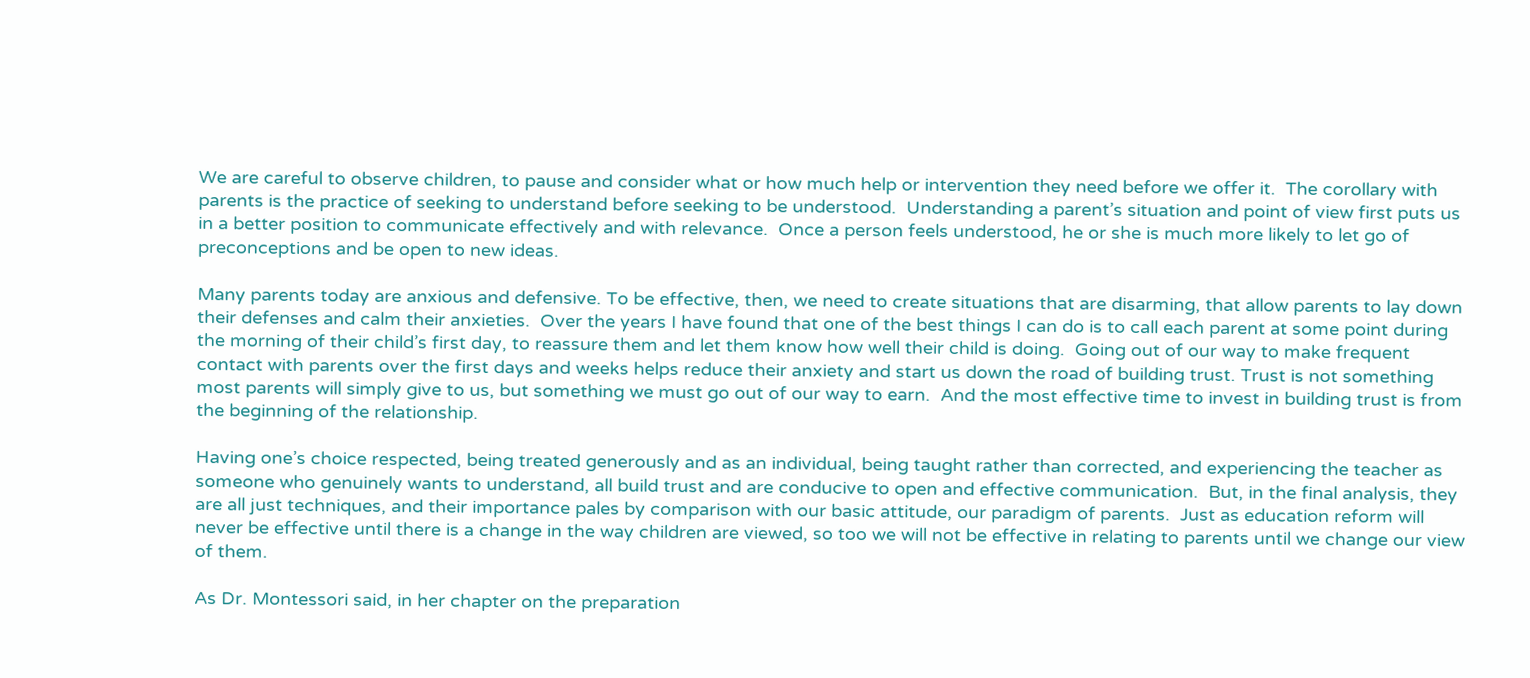We are careful to observe children, to pause and consider what or how much help or intervention they need before we offer it.  The corollary with parents is the practice of seeking to understand before seeking to be understood.  Understanding a parent’s situation and point of view first puts us in a better position to communicate effectively and with relevance.  Once a person feels understood, he or she is much more likely to let go of preconceptions and be open to new ideas.

Many parents today are anxious and defensive. To be effective, then, we need to create situations that are disarming, that allow parents to lay down their defenses and calm their anxieties.  Over the years I have found that one of the best things I can do is to call each parent at some point during the morning of their child’s first day, to reassure them and let them know how well their child is doing.  Going out of our way to make frequent contact with parents over the first days and weeks helps reduce their anxiety and start us down the road of building trust. Trust is not something most parents will simply give to us, but something we must go out of our way to earn.  And the most effective time to invest in building trust is from the beginning of the relationship.

Having one’s choice respected, being treated generously and as an individual, being taught rather than corrected, and experiencing the teacher as someone who genuinely wants to understand, all build trust and are conducive to open and effective communication.  But, in the final analysis, they are all just techniques, and their importance pales by comparison with our basic attitude, our paradigm of parents.  Just as education reform will never be effective until there is a change in the way children are viewed, so too we will not be effective in relating to parents until we change our view of them.

As Dr. Montessori said, in her chapter on the preparation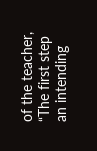of the teacher, “The first step an intending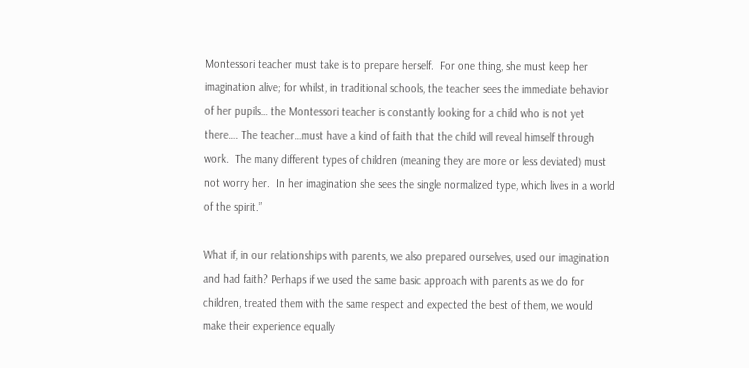Montessori teacher must take is to prepare herself.  For one thing, she must keep her imagination alive; for whilst, in traditional schools, the teacher sees the immediate behavior of her pupils… the Montessori teacher is constantly looking for a child who is not yet there…. The teacher…must have a kind of faith that the child will reveal himself through work.  The many different types of children (meaning they are more or less deviated) must not worry her.  In her imagination she sees the single normalized type, which lives in a world of the spirit.”

What if, in our relationships with parents, we also prepared ourselves, used our imagination and had faith? Perhaps if we used the same basic approach with parents as we do for children, treated them with the same respect and expected the best of them, we would make their experience equally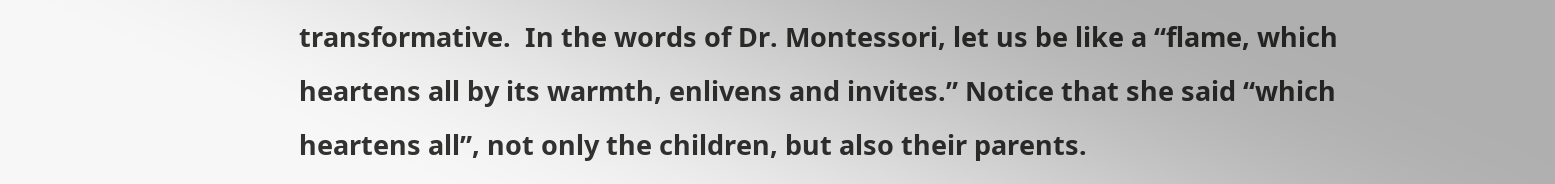transformative.  In the words of Dr. Montessori, let us be like a “flame, which heartens all by its warmth, enlivens and invites.” Notice that she said “which heartens all”, not only the children, but also their parents.